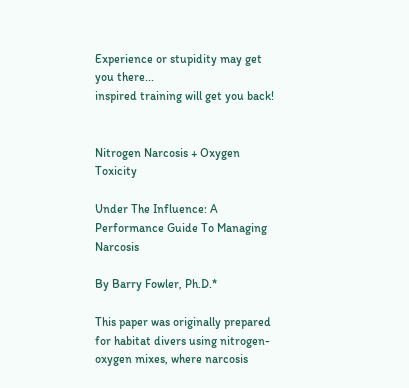Experience or stupidity may get you there...
inspired training will get you back!


Nitrogen Narcosis + Oxygen Toxicity

Under The Influence: A Performance Guide To Managing Narcosis

By Barry Fowler, Ph.D.*

This paper was originally prepared for habitat divers using nitrogen-oxygen mixes, where narcosis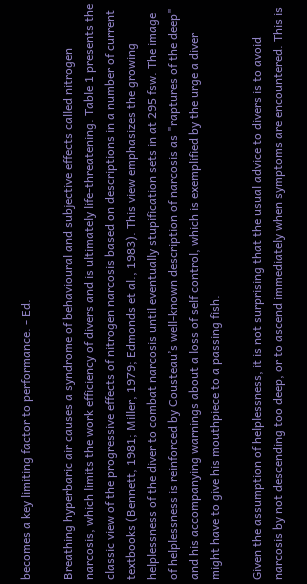becomes a key limiting factor to performance. - Ed.

Breathing hyperbaric air causes a syndrome of behavioural and subjective effects called nitrogen narcosis, which limits the work efficiency of divers and is ultimately life-threatening. Table 1 presents the classic view of the progressive effects of nitrogen narcosis based on descriptions in a number of current textbooks (Bennett, 1981; Miller, 1979; Edmonds et al., 1983). This view emphasizes the growing helplessness of the diver to combat narcosis until eventually stupification sets in at 295 fsw. The image of helplessness is reinforced by Cousteau’s well-known description of narcosis as "raptures of the deep" and his accompanying warnings about a loss of self control, which is exemplified by the urge a diver might have to give his mouthpiece to a passing fish.

Given the assumption of helplessness, it is not surprising that the usual advice to divers is to avoid narcosis by not descending too deep, or to ascend immediately when symptoms are encountered. This is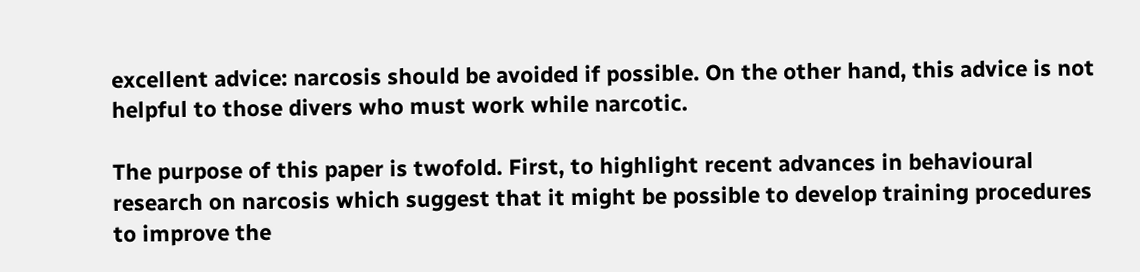excellent advice: narcosis should be avoided if possible. On the other hand, this advice is not helpful to those divers who must work while narcotic.

The purpose of this paper is twofold. First, to highlight recent advances in behavioural research on narcosis which suggest that it might be possible to develop training procedures to improve the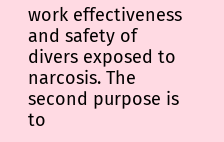work effectiveness and safety of divers exposed to narcosis. The second purpose is to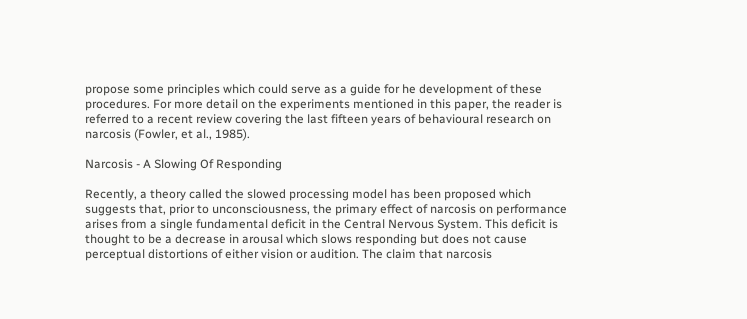propose some principles which could serve as a guide for he development of these procedures. For more detail on the experiments mentioned in this paper, the reader is referred to a recent review covering the last fifteen years of behavioural research on narcosis (Fowler, et al., 1985).

Narcosis - A Slowing Of Responding

Recently, a theory called the slowed processing model has been proposed which suggests that, prior to unconsciousness, the primary effect of narcosis on performance arises from a single fundamental deficit in the Central Nervous System. This deficit is thought to be a decrease in arousal which slows responding but does not cause perceptual distortions of either vision or audition. The claim that narcosis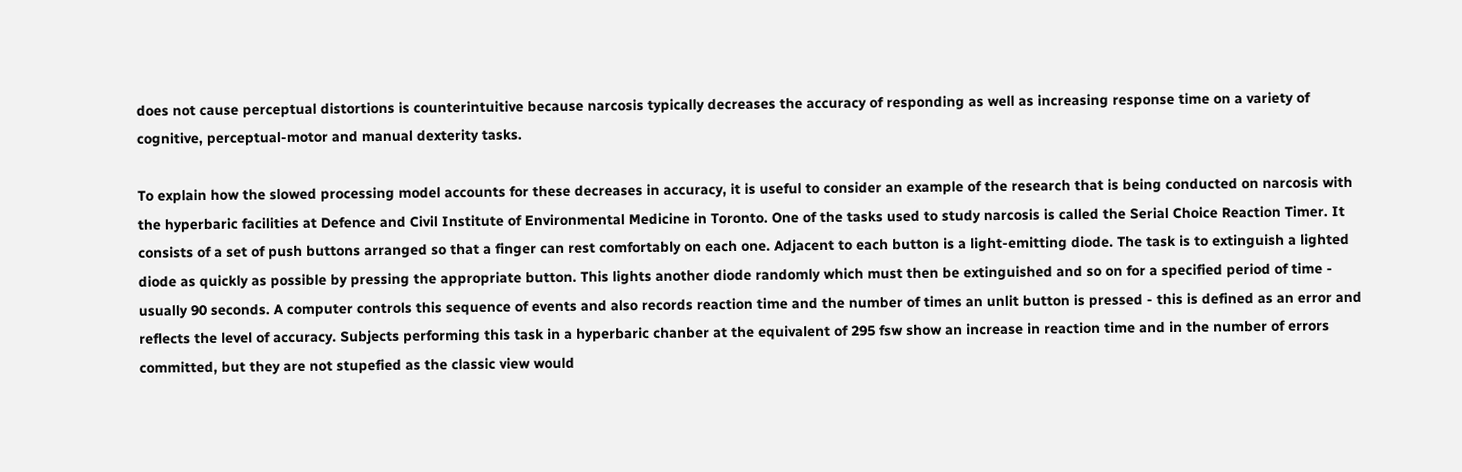does not cause perceptual distortions is counterintuitive because narcosis typically decreases the accuracy of responding as well as increasing response time on a variety of cognitive, perceptual-motor and manual dexterity tasks.

To explain how the slowed processing model accounts for these decreases in accuracy, it is useful to consider an example of the research that is being conducted on narcosis with the hyperbaric facilities at Defence and Civil Institute of Environmental Medicine in Toronto. One of the tasks used to study narcosis is called the Serial Choice Reaction Timer. It consists of a set of push buttons arranged so that a finger can rest comfortably on each one. Adjacent to each button is a light-emitting diode. The task is to extinguish a lighted diode as quickly as possible by pressing the appropriate button. This lights another diode randomly which must then be extinguished and so on for a specified period of time - usually 90 seconds. A computer controls this sequence of events and also records reaction time and the number of times an unlit button is pressed - this is defined as an error and reflects the level of accuracy. Subjects performing this task in a hyperbaric chanber at the equivalent of 295 fsw show an increase in reaction time and in the number of errors committed, but they are not stupefied as the classic view would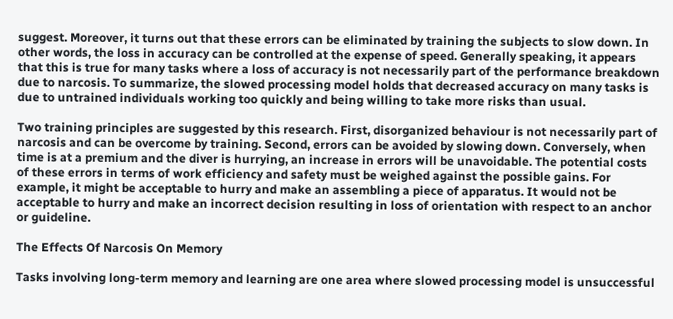suggest. Moreover, it turns out that these errors can be eliminated by training the subjects to slow down. In other words, the loss in accuracy can be controlled at the expense of speed. Generally speaking, it appears that this is true for many tasks where a loss of accuracy is not necessarily part of the performance breakdown due to narcosis. To summarize, the slowed processing model holds that decreased accuracy on many tasks is due to untrained individuals working too quickly and being willing to take more risks than usual.

Two training principles are suggested by this research. First, disorganized behaviour is not necessarily part of narcosis and can be overcome by training. Second, errors can be avoided by slowing down. Conversely, when time is at a premium and the diver is hurrying, an increase in errors will be unavoidable. The potential costs of these errors in terms of work efficiency and safety must be weighed against the possible gains. For example, it might be acceptable to hurry and make an assembling a piece of apparatus. It would not be acceptable to hurry and make an incorrect decision resulting in loss of orientation with respect to an anchor or guideline.

The Effects Of Narcosis On Memory

Tasks involving long-term memory and learning are one area where slowed processing model is unsuccessful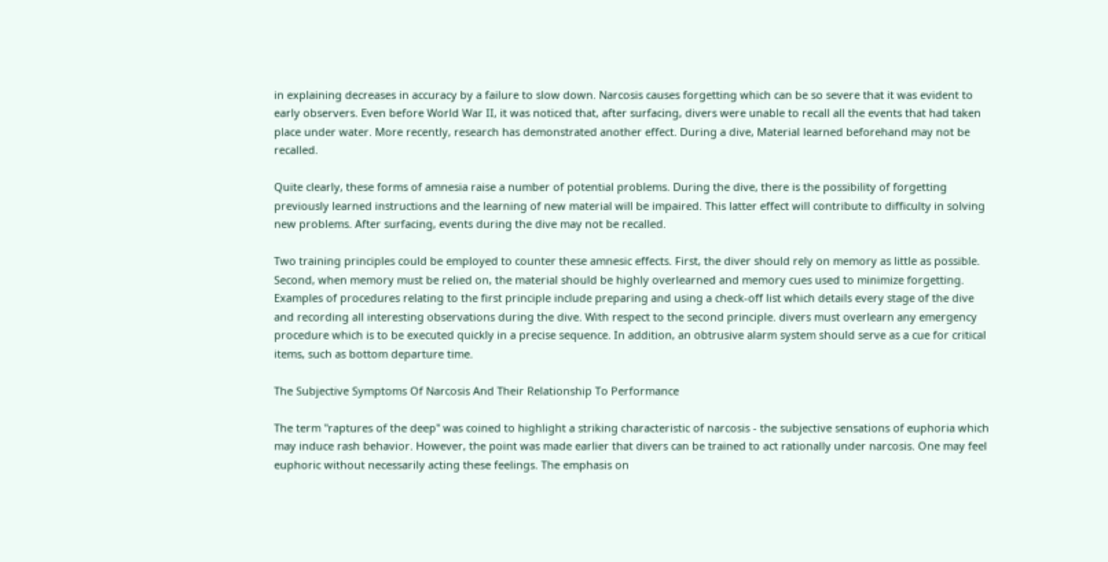in explaining decreases in accuracy by a failure to slow down. Narcosis causes forgetting which can be so severe that it was evident to early observers. Even before World War II, it was noticed that, after surfacing, divers were unable to recall all the events that had taken place under water. More recently, research has demonstrated another effect. During a dive, Material learned beforehand may not be recalled.

Quite clearly, these forms of amnesia raise a number of potential problems. During the dive, there is the possibility of forgetting previously learned instructions and the learning of new material will be impaired. This latter effect will contribute to difficulty in solving new problems. After surfacing, events during the dive may not be recalled.

Two training principles could be employed to counter these amnesic effects. First, the diver should rely on memory as little as possible. Second, when memory must be relied on, the material should be highly overlearned and memory cues used to minimize forgetting. Examples of procedures relating to the first principle include preparing and using a check-off list which details every stage of the dive and recording all interesting observations during the dive. With respect to the second principle. divers must overlearn any emergency procedure which is to be executed quickly in a precise sequence. In addition, an obtrusive alarm system should serve as a cue for critical items, such as bottom departure time.

The Subjective Symptoms Of Narcosis And Their Relationship To Performance

The term "raptures of the deep" was coined to highlight a striking characteristic of narcosis - the subjective sensations of euphoria which may induce rash behavior. However, the point was made earlier that divers can be trained to act rationally under narcosis. One may feel euphoric without necessarily acting these feelings. The emphasis on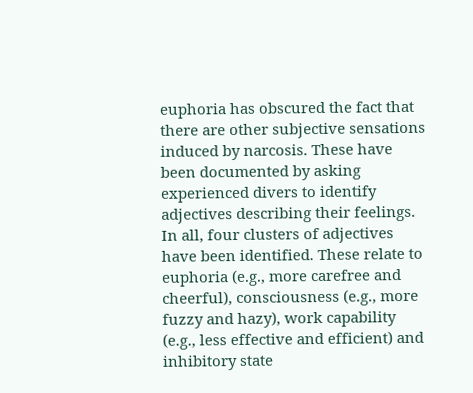euphoria has obscured the fact that there are other subjective sensations induced by narcosis. These have been documented by asking experienced divers to identify adjectives describing their feelings. In all, four clusters of adjectives have been identified. These relate to euphoria (e.g., more carefree and cheerful), consciousness (e.g., more fuzzy and hazy), work capability (e.g., less effective and efficient) and inhibitory state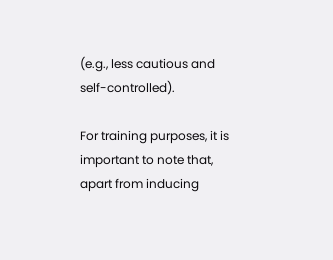(e.g., less cautious and self-controlled).

For training purposes, it is important to note that, apart from inducing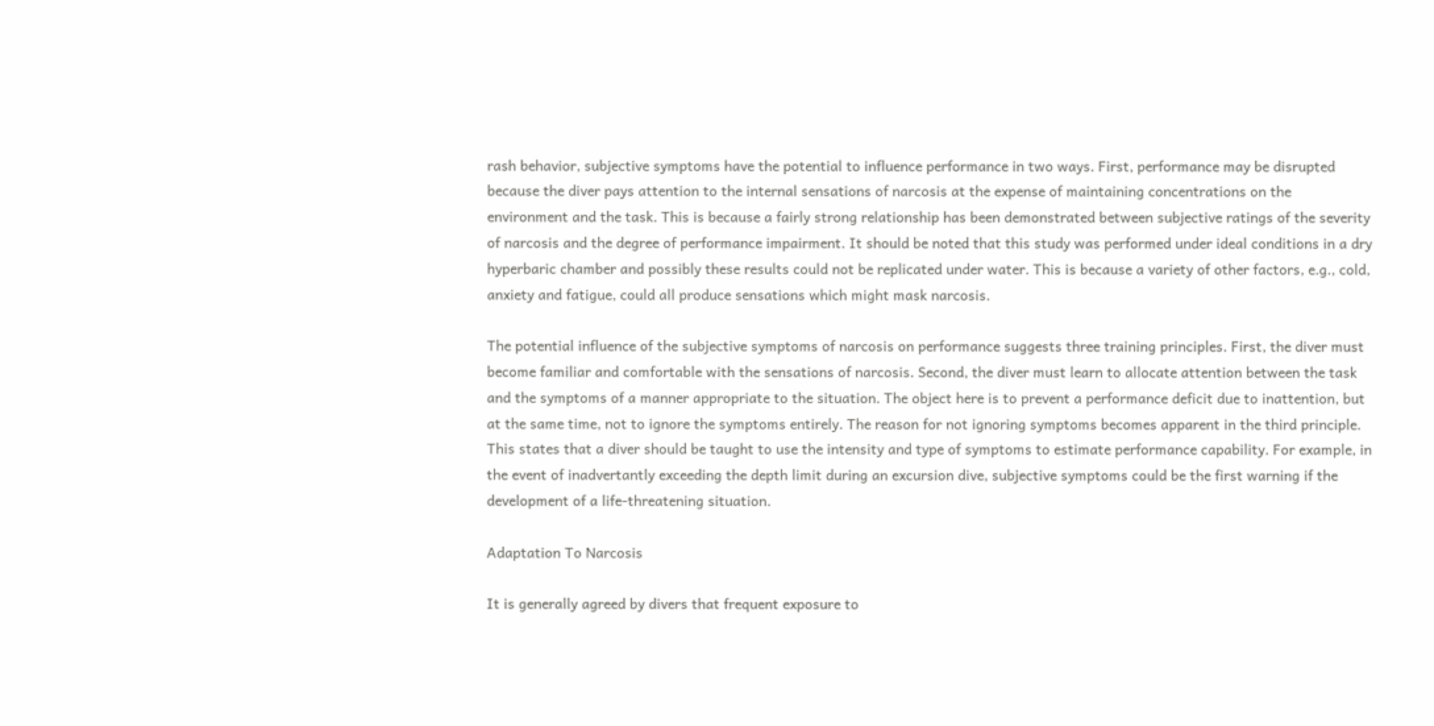rash behavior, subjective symptoms have the potential to influence performance in two ways. First, performance may be disrupted because the diver pays attention to the internal sensations of narcosis at the expense of maintaining concentrations on the environment and the task. This is because a fairly strong relationship has been demonstrated between subjective ratings of the severity of narcosis and the degree of performance impairment. It should be noted that this study was performed under ideal conditions in a dry hyperbaric chamber and possibly these results could not be replicated under water. This is because a variety of other factors, e.g., cold, anxiety and fatigue, could all produce sensations which might mask narcosis.

The potential influence of the subjective symptoms of narcosis on performance suggests three training principles. First, the diver must become familiar and comfortable with the sensations of narcosis. Second, the diver must learn to allocate attention between the task and the symptoms of a manner appropriate to the situation. The object here is to prevent a performance deficit due to inattention, but at the same time, not to ignore the symptoms entirely. The reason for not ignoring symptoms becomes apparent in the third principle. This states that a diver should be taught to use the intensity and type of symptoms to estimate performance capability. For example, in the event of inadvertantly exceeding the depth limit during an excursion dive, subjective symptoms could be the first warning if the development of a life-threatening situation.

Adaptation To Narcosis

It is generally agreed by divers that frequent exposure to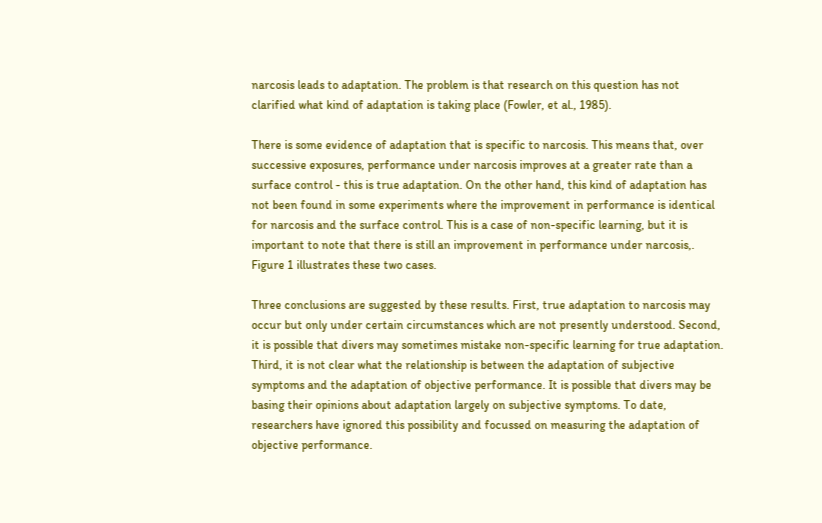narcosis leads to adaptation. The problem is that research on this question has not clarified what kind of adaptation is taking place (Fowler, et al., 1985).

There is some evidence of adaptation that is specific to narcosis. This means that, over successive exposures, performance under narcosis improves at a greater rate than a surface control - this is true adaptation. On the other hand, this kind of adaptation has not been found in some experiments where the improvement in performance is identical for narcosis and the surface control. This is a case of non-specific learning, but it is important to note that there is still an improvement in performance under narcosis,. Figure 1 illustrates these two cases.

Three conclusions are suggested by these results. First, true adaptation to narcosis may occur but only under certain circumstances which are not presently understood. Second, it is possible that divers may sometimes mistake non-specific learning for true adaptation. Third, it is not clear what the relationship is between the adaptation of subjective symptoms and the adaptation of objective performance. It is possible that divers may be basing their opinions about adaptation largely on subjective symptoms. To date, researchers have ignored this possibility and focussed on measuring the adaptation of objective performance.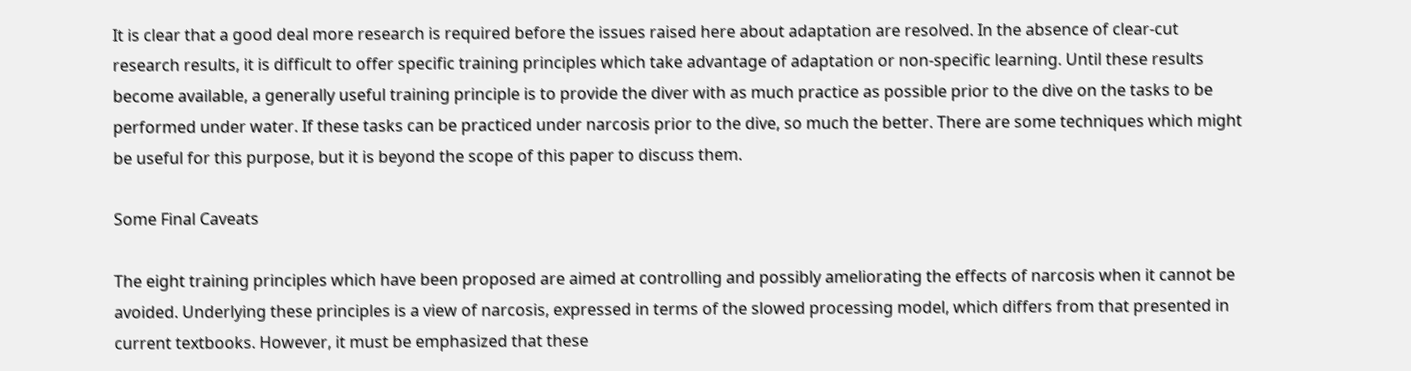It is clear that a good deal more research is required before the issues raised here about adaptation are resolved. In the absence of clear-cut research results, it is difficult to offer specific training principles which take advantage of adaptation or non-specific learning. Until these results become available, a generally useful training principle is to provide the diver with as much practice as possible prior to the dive on the tasks to be performed under water. If these tasks can be practiced under narcosis prior to the dive, so much the better. There are some techniques which might be useful for this purpose, but it is beyond the scope of this paper to discuss them.

Some Final Caveats

The eight training principles which have been proposed are aimed at controlling and possibly ameliorating the effects of narcosis when it cannot be avoided. Underlying these principles is a view of narcosis, expressed in terms of the slowed processing model, which differs from that presented in current textbooks. However, it must be emphasized that these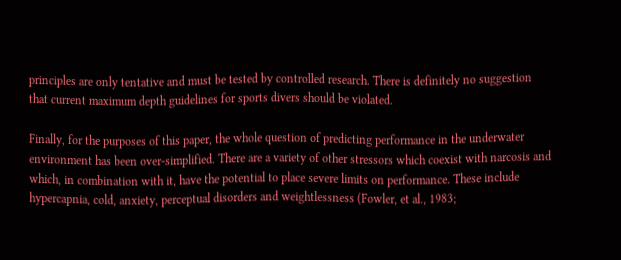principles are only tentative and must be tested by controlled research. There is definitely no suggestion that current maximum depth guidelines for sports divers should be violated.

Finally, for the purposes of this paper, the whole question of predicting performance in the underwater environment has been over-simplified. There are a variety of other stressors which coexist with narcosis and which, in combination with it, have the potential to place severe limits on performance. These include hypercapnia, cold, anxiety, perceptual disorders and weightlessness (Fowler, et al., 1983;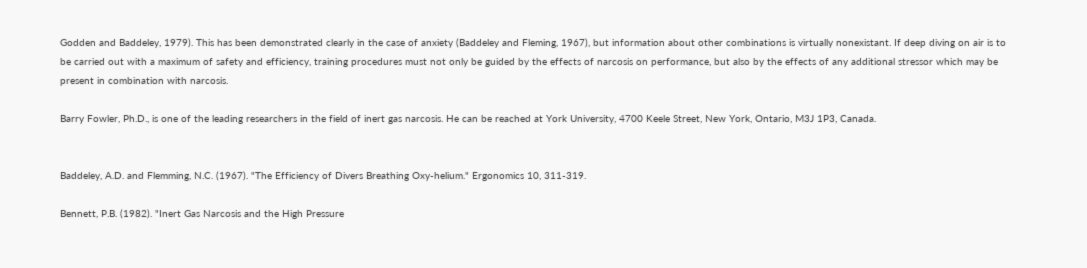Godden and Baddeley, 1979). This has been demonstrated clearly in the case of anxiety (Baddeley and Fleming, 1967), but information about other combinations is virtually nonexistant. If deep diving on air is to be carried out with a maximum of safety and efficiency, training procedures must not only be guided by the effects of narcosis on performance, but also by the effects of any additional stressor which may be present in combination with narcosis.

Barry Fowler, Ph.D., is one of the leading researchers in the field of inert gas narcosis. He can be reached at York University, 4700 Keele Street, New York, Ontario, M3J 1P3, Canada.


Baddeley, A.D. and Flemming, N.C. (1967). "The Efficiency of Divers Breathing Oxy-helium." Ergonomics 10, 311-319.

Bennett, P.B. (1982). "Inert Gas Narcosis and the High Pressure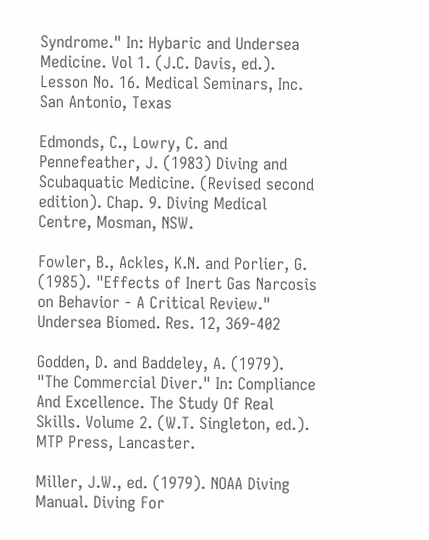Syndrome." In: Hybaric and Undersea Medicine. Vol 1. (J.C. Davis, ed.). Lesson No. 16. Medical Seminars, Inc. San Antonio, Texas

Edmonds, C., Lowry, C. and Pennefeather, J. (1983) Diving and Scubaquatic Medicine. (Revised second edition). Chap. 9. Diving Medical Centre, Mosman, NSW.

Fowler, B., Ackles, K.N. and Porlier, G. (1985). "Effects of Inert Gas Narcosis on Behavior - A Critical Review." Undersea Biomed. Res. 12, 369-402

Godden, D. and Baddeley, A. (1979). "The Commercial Diver." In: Compliance And Excellence. The Study Of Real Skills. Volume 2. (W.T. Singleton, ed.). MTP Press, Lancaster.

Miller, J.W., ed. (1979). NOAA Diving Manual. Diving For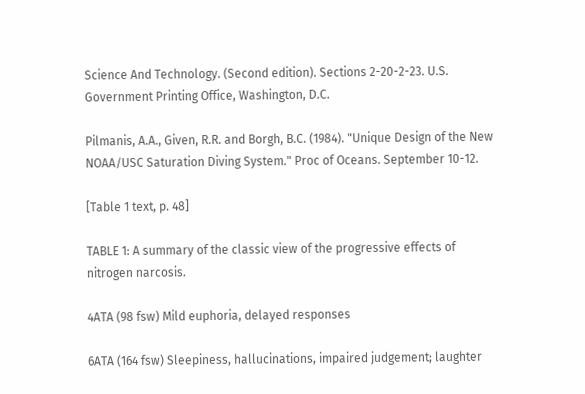Science And Technology. (Second edition). Sections 2-20-2-23. U.S. Government Printing Office, Washington, D.C.

Pilmanis, A.A., Given, R.R. and Borgh, B.C. (1984). "Unique Design of the New NOAA/USC Saturation Diving System." Proc of Oceans. September 10-12.

[Table 1 text, p. 48]

TABLE 1: A summary of the classic view of the progressive effects of nitrogen narcosis.

4ATA (98 fsw) Mild euphoria, delayed responses

6ATA (164 fsw) Sleepiness, hallucinations, impaired judgement; laughter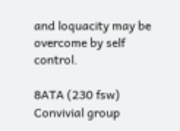and loquacity may be overcome by self control.

8ATA (230 fsw) Convivial group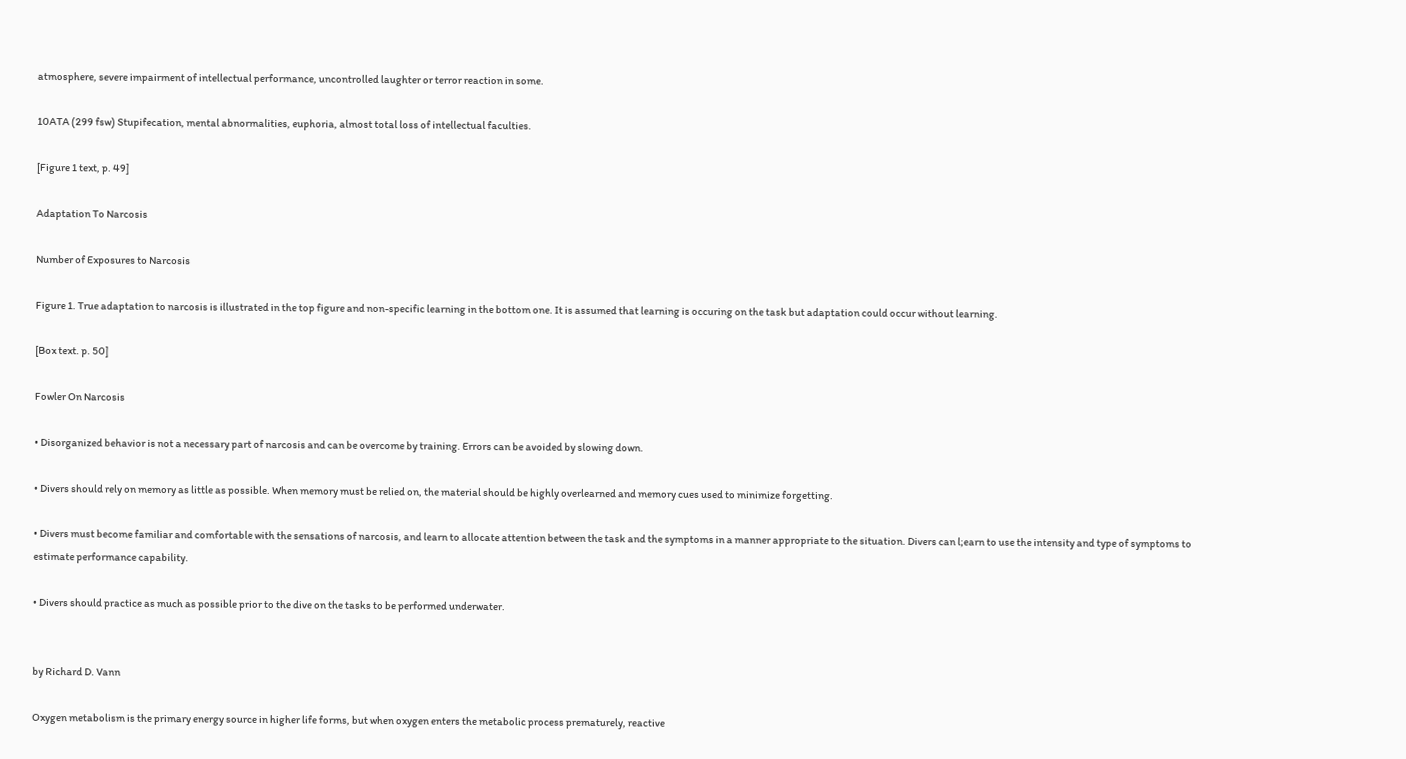atmosphere, severe impairment of intellectual performance, uncontrolled laughter or terror reaction in some.

10ATA (299 fsw) Stupifecation, mental abnormalities, euphoria, almost total loss of intellectual faculties.

[Figure 1 text, p. 49]

Adaptation To Narcosis

Number of Exposures to Narcosis

Figure 1. True adaptation to narcosis is illustrated in the top figure and non-specific learning in the bottom one. It is assumed that learning is occuring on the task but adaptation could occur without learning.

[Box text. p. 50]

Fowler On Narcosis

• Disorganized behavior is not a necessary part of narcosis and can be overcome by training. Errors can be avoided by slowing down.

• Divers should rely on memory as little as possible. When memory must be relied on, the material should be highly overlearned and memory cues used to minimize forgetting.

• Divers must become familiar and comfortable with the sensations of narcosis, and learn to allocate attention between the task and the symptoms in a manner appropriate to the situation. Divers can l;earn to use the intensity and type of symptoms to estimate performance capability.

• Divers should practice as much as possible prior to the dive on the tasks to be performed underwater.


by Richard D. Vann

Oxygen metabolism is the primary energy source in higher life forms, but when oxygen enters the metabolic process prematurely, reactive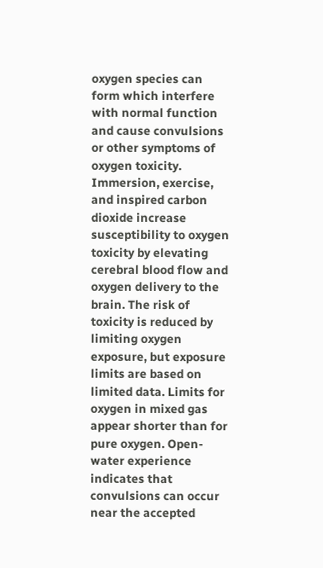oxygen species can form which interfere with normal function and cause convulsions or other symptoms of oxygen toxicity. Immersion, exercise, and inspired carbon dioxide increase susceptibility to oxygen toxicity by elevating cerebral blood flow and oxygen delivery to the brain. The risk of toxicity is reduced by limiting oxygen exposure, but exposure limits are based on limited data. Limits for oxygen in mixed gas appear shorter than for pure oxygen. Open-water experience indicates that convulsions can occur near the accepted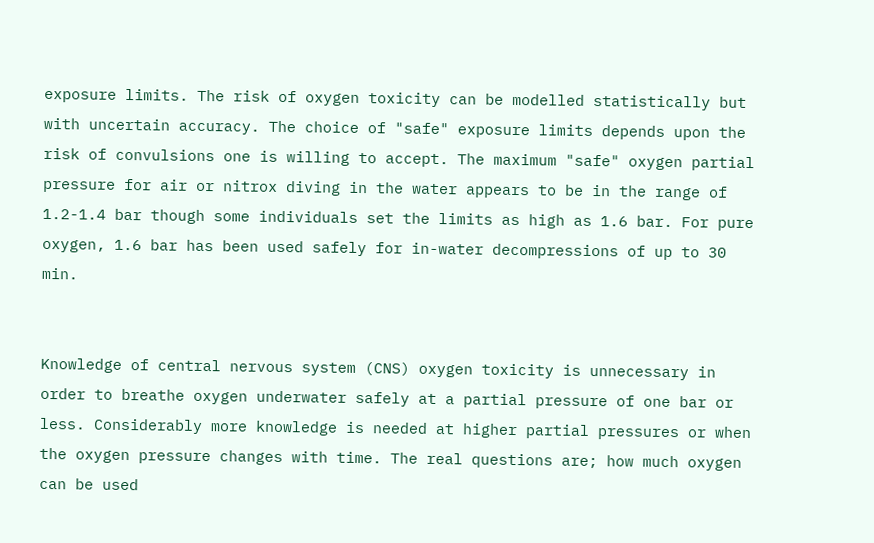exposure limits. The risk of oxygen toxicity can be modelled statistically but with uncertain accuracy. The choice of "safe" exposure limits depends upon the risk of convulsions one is willing to accept. The maximum "safe" oxygen partial pressure for air or nitrox diving in the water appears to be in the range of 1.2-1.4 bar though some individuals set the limits as high as 1.6 bar. For pure oxygen, 1.6 bar has been used safely for in-water decompressions of up to 30 min.


Knowledge of central nervous system (CNS) oxygen toxicity is unnecessary in order to breathe oxygen underwater safely at a partial pressure of one bar or less. Considerably more knowledge is needed at higher partial pressures or when the oxygen pressure changes with time. The real questions are; how much oxygen can be used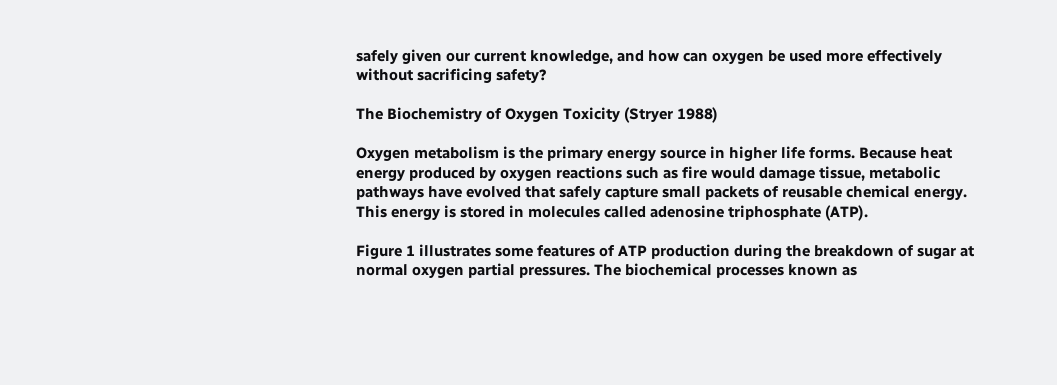safely given our current knowledge, and how can oxygen be used more effectively without sacrificing safety?

The Biochemistry of Oxygen Toxicity (Stryer 1988)

Oxygen metabolism is the primary energy source in higher life forms. Because heat energy produced by oxygen reactions such as fire would damage tissue, metabolic pathways have evolved that safely capture small packets of reusable chemical energy. This energy is stored in molecules called adenosine triphosphate (ATP).

Figure 1 illustrates some features of ATP production during the breakdown of sugar at normal oxygen partial pressures. The biochemical processes known as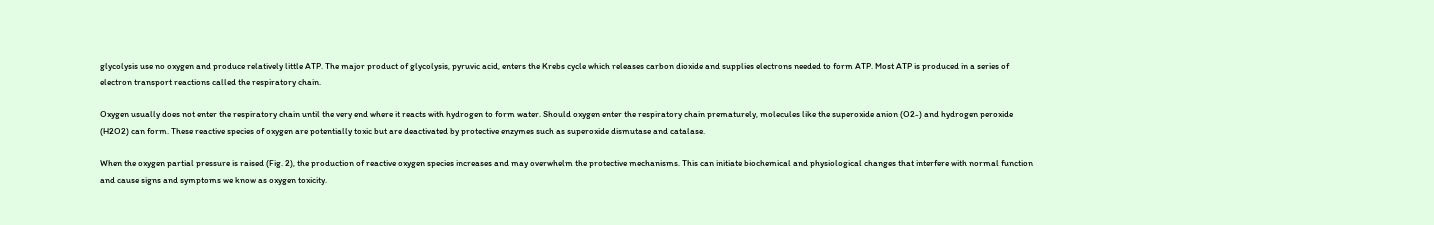glycolysis use no oxygen and produce relatively little ATP. The major product of glycolysis, pyruvic acid, enters the Krebs cycle which releases carbon dioxide and supplies electrons needed to form ATP. Most ATP is produced in a series of electron transport reactions called the respiratory chain.

Oxygen usually does not enter the respiratory chain until the very end where it reacts with hydrogen to form water. Should oxygen enter the respiratory chain prematurely, molecules like the superoxide anion (O2-) and hydrogen peroxide (H2O2) can form. These reactive species of oxygen are potentially toxic but are deactivated by protective enzymes such as superoxide dismutase and catalase.

When the oxygen partial pressure is raised (Fig. 2), the production of reactive oxygen species increases and may overwhelm the protective mechanisms. This can initiate biochemical and physiological changes that interfere with normal function and cause signs and symptoms we know as oxygen toxicity.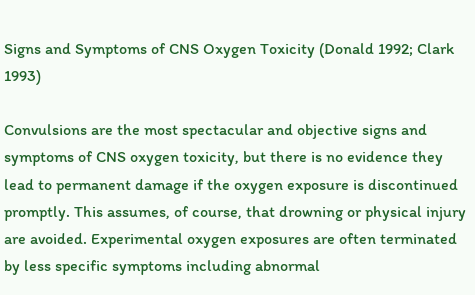Signs and Symptoms of CNS Oxygen Toxicity (Donald 1992; Clark 1993)

Convulsions are the most spectacular and objective signs and symptoms of CNS oxygen toxicity, but there is no evidence they lead to permanent damage if the oxygen exposure is discontinued promptly. This assumes, of course, that drowning or physical injury are avoided. Experimental oxygen exposures are often terminated by less specific symptoms including abnormal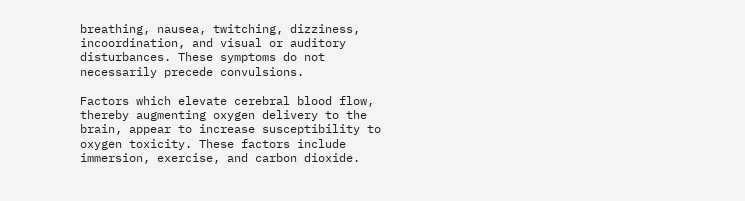breathing, nausea, twitching, dizziness, incoordination, and visual or auditory disturbances. These symptoms do not necessarily precede convulsions.

Factors which elevate cerebral blood flow, thereby augmenting oxygen delivery to the brain, appear to increase susceptibility to oxygen toxicity. These factors include immersion, exercise, and carbon dioxide.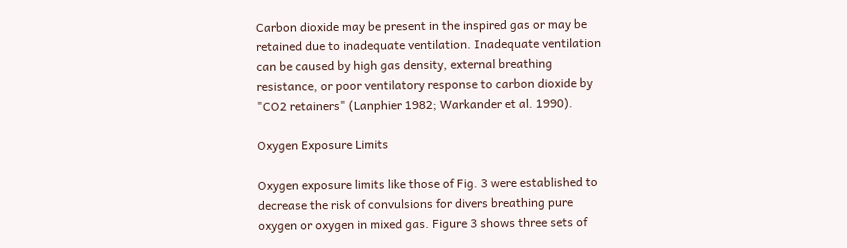Carbon dioxide may be present in the inspired gas or may be retained due to inadequate ventilation. Inadequate ventilation can be caused by high gas density, external breathing resistance, or poor ventilatory response to carbon dioxide by "CO2 retainers" (Lanphier 1982; Warkander et al. 1990).

Oxygen Exposure Limits

Oxygen exposure limits like those of Fig. 3 were established to decrease the risk of convulsions for divers breathing pure oxygen or oxygen in mixed gas. Figure 3 shows three sets of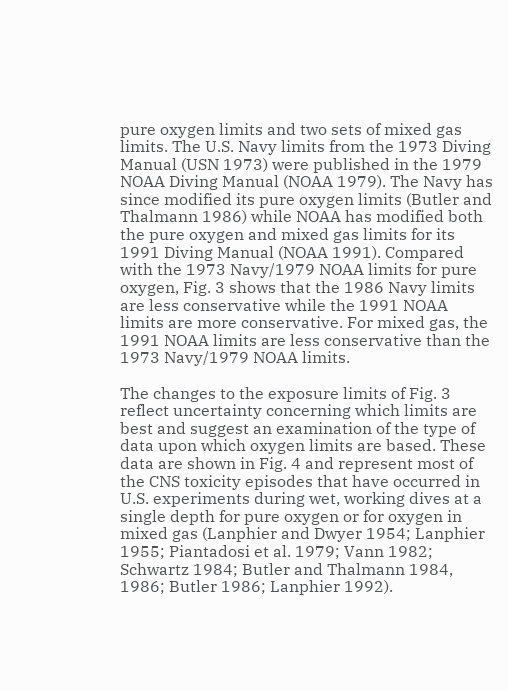pure oxygen limits and two sets of mixed gas limits. The U.S. Navy limits from the 1973 Diving Manual (USN 1973) were published in the 1979 NOAA Diving Manual (NOAA 1979). The Navy has since modified its pure oxygen limits (Butler and Thalmann 1986) while NOAA has modified both the pure oxygen and mixed gas limits for its 1991 Diving Manual (NOAA 1991). Compared with the 1973 Navy/1979 NOAA limits for pure oxygen, Fig. 3 shows that the 1986 Navy limits are less conservative while the 1991 NOAA limits are more conservative. For mixed gas, the 1991 NOAA limits are less conservative than the 1973 Navy/1979 NOAA limits.

The changes to the exposure limits of Fig. 3 reflect uncertainty concerning which limits are best and suggest an examination of the type of data upon which oxygen limits are based. These data are shown in Fig. 4 and represent most of the CNS toxicity episodes that have occurred in U.S. experiments during wet, working dives at a single depth for pure oxygen or for oxygen in mixed gas (Lanphier and Dwyer 1954; Lanphier 1955; Piantadosi et al. 1979; Vann 1982; Schwartz 1984; Butler and Thalmann 1984, 1986; Butler 1986; Lanphier 1992).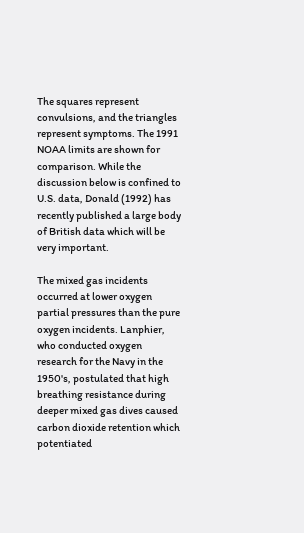The squares represent convulsions, and the triangles represent symptoms. The 1991 NOAA limits are shown for comparison. While the discussion below is confined to U.S. data, Donald (1992) has recently published a large body of British data which will be very important.

The mixed gas incidents occurred at lower oxygen partial pressures than the pure oxygen incidents. Lanphier, who conducted oxygen research for the Navy in the 1950's, postulated that high breathing resistance during deeper mixed gas dives caused carbon dioxide retention which potentiated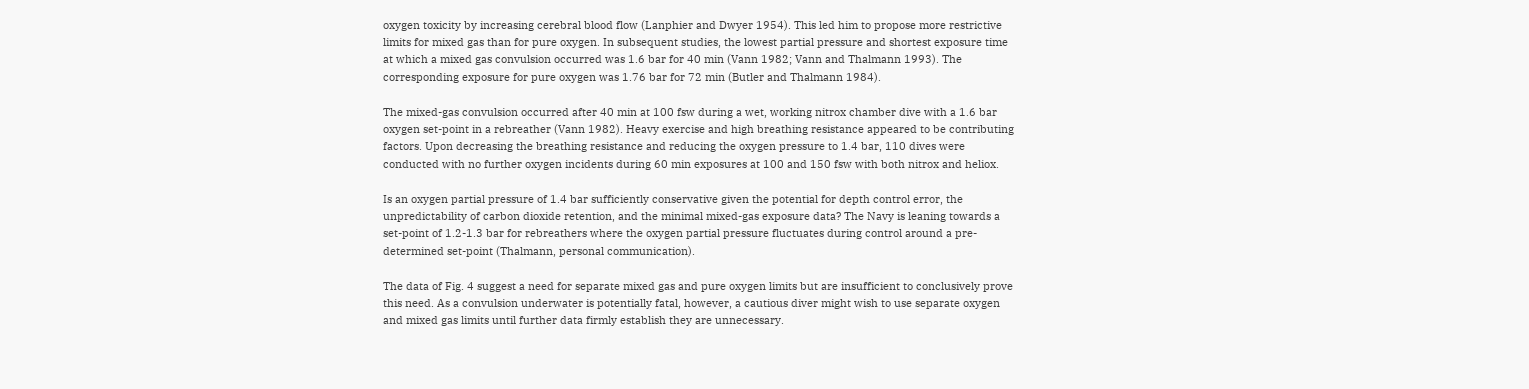oxygen toxicity by increasing cerebral blood flow (Lanphier and Dwyer 1954). This led him to propose more restrictive limits for mixed gas than for pure oxygen. In subsequent studies, the lowest partial pressure and shortest exposure time at which a mixed gas convulsion occurred was 1.6 bar for 40 min (Vann 1982; Vann and Thalmann 1993). The corresponding exposure for pure oxygen was 1.76 bar for 72 min (Butler and Thalmann 1984).

The mixed-gas convulsion occurred after 40 min at 100 fsw during a wet, working nitrox chamber dive with a 1.6 bar oxygen set-point in a rebreather (Vann 1982). Heavy exercise and high breathing resistance appeared to be contributing factors. Upon decreasing the breathing resistance and reducing the oxygen pressure to 1.4 bar, 110 dives were conducted with no further oxygen incidents during 60 min exposures at 100 and 150 fsw with both nitrox and heliox.

Is an oxygen partial pressure of 1.4 bar sufficiently conservative given the potential for depth control error, the unpredictability of carbon dioxide retention, and the minimal mixed-gas exposure data? The Navy is leaning towards a set-point of 1.2-1.3 bar for rebreathers where the oxygen partial pressure fluctuates during control around a pre-determined set-point (Thalmann, personal communication).

The data of Fig. 4 suggest a need for separate mixed gas and pure oxygen limits but are insufficient to conclusively prove this need. As a convulsion underwater is potentially fatal, however, a cautious diver might wish to use separate oxygen and mixed gas limits until further data firmly establish they are unnecessary.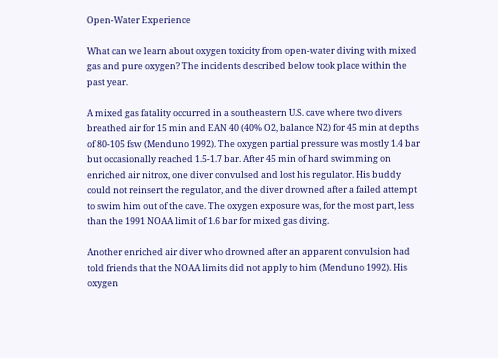Open-Water Experience

What can we learn about oxygen toxicity from open-water diving with mixed gas and pure oxygen? The incidents described below took place within the past year.

A mixed gas fatality occurred in a southeastern U.S. cave where two divers breathed air for 15 min and EAN 40 (40% O2, balance N2) for 45 min at depths of 80-105 fsw (Menduno 1992). The oxygen partial pressure was mostly 1.4 bar but occasionally reached 1.5-1.7 bar. After 45 min of hard swimming on enriched air nitrox, one diver convulsed and lost his regulator. His buddy could not reinsert the regulator, and the diver drowned after a failed attempt to swim him out of the cave. The oxygen exposure was, for the most part, less than the 1991 NOAA limit of 1.6 bar for mixed gas diving.

Another enriched air diver who drowned after an apparent convulsion had told friends that the NOAA limits did not apply to him (Menduno 1992). His oxygen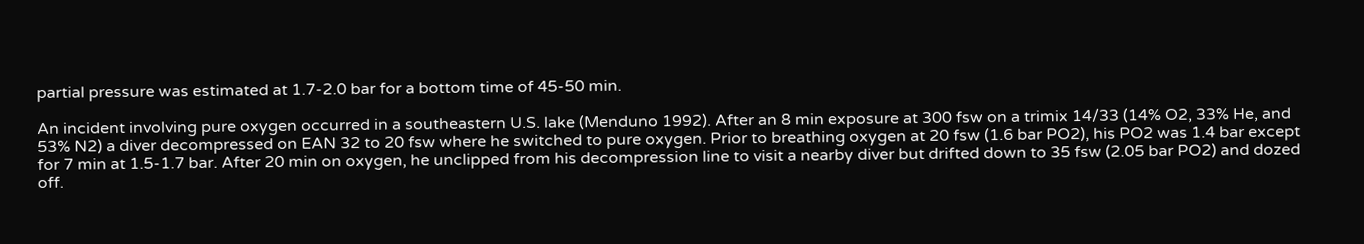partial pressure was estimated at 1.7-2.0 bar for a bottom time of 45-50 min.

An incident involving pure oxygen occurred in a southeastern U.S. lake (Menduno 1992). After an 8 min exposure at 300 fsw on a trimix 14/33 (14% O2, 33% He, and 53% N2) a diver decompressed on EAN 32 to 20 fsw where he switched to pure oxygen. Prior to breathing oxygen at 20 fsw (1.6 bar PO2), his PO2 was 1.4 bar except for 7 min at 1.5-1.7 bar. After 20 min on oxygen, he unclipped from his decompression line to visit a nearby diver but drifted down to 35 fsw (2.05 bar PO2) and dozed off.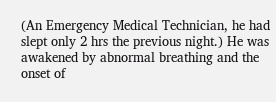(An Emergency Medical Technician, he had slept only 2 hrs the previous night.) He was awakened by abnormal breathing and the onset of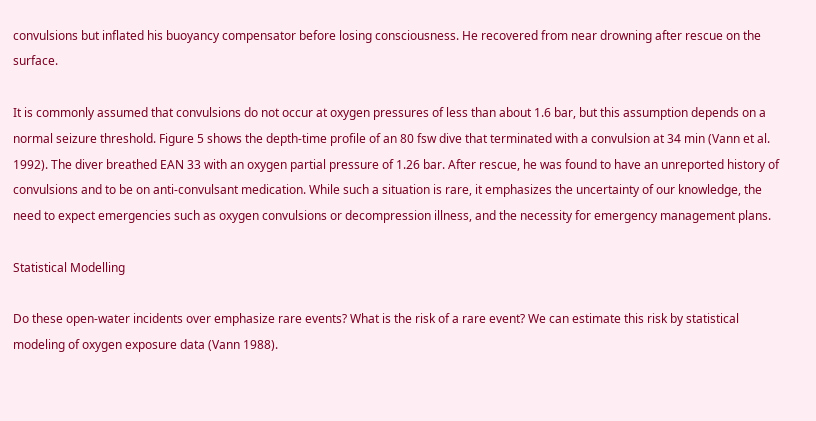convulsions but inflated his buoyancy compensator before losing consciousness. He recovered from near drowning after rescue on the surface.

It is commonly assumed that convulsions do not occur at oxygen pressures of less than about 1.6 bar, but this assumption depends on a normal seizure threshold. Figure 5 shows the depth-time profile of an 80 fsw dive that terminated with a convulsion at 34 min (Vann et al. 1992). The diver breathed EAN 33 with an oxygen partial pressure of 1.26 bar. After rescue, he was found to have an unreported history of convulsions and to be on anti-convulsant medication. While such a situation is rare, it emphasizes the uncertainty of our knowledge, the need to expect emergencies such as oxygen convulsions or decompression illness, and the necessity for emergency management plans.

Statistical Modelling

Do these open-water incidents over emphasize rare events? What is the risk of a rare event? We can estimate this risk by statistical modeling of oxygen exposure data (Vann 1988).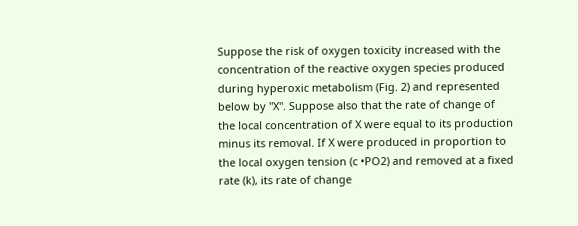Suppose the risk of oxygen toxicity increased with the concentration of the reactive oxygen species produced during hyperoxic metabolism (Fig. 2) and represented below by "X". Suppose also that the rate of change of the local concentration of X were equal to its production minus its removal. If X were produced in proportion to the local oxygen tension (c •PO2) and removed at a fixed rate (k), its rate of change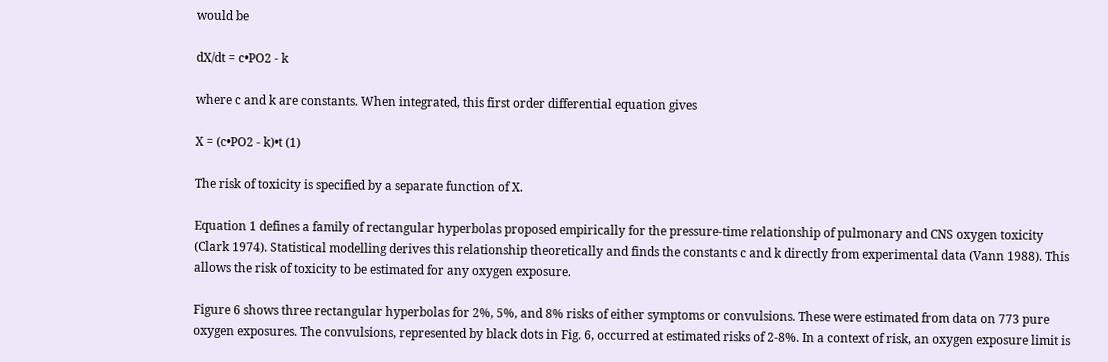would be

dX/dt = c•PO2 - k

where c and k are constants. When integrated, this first order differential equation gives

X = (c•PO2 - k)•t (1)

The risk of toxicity is specified by a separate function of X.

Equation 1 defines a family of rectangular hyperbolas proposed empirically for the pressure-time relationship of pulmonary and CNS oxygen toxicity (Clark 1974). Statistical modelling derives this relationship theoretically and finds the constants c and k directly from experimental data (Vann 1988). This allows the risk of toxicity to be estimated for any oxygen exposure.

Figure 6 shows three rectangular hyperbolas for 2%, 5%, and 8% risks of either symptoms or convulsions. These were estimated from data on 773 pure oxygen exposures. The convulsions, represented by black dots in Fig. 6, occurred at estimated risks of 2-8%. In a context of risk, an oxygen exposure limit is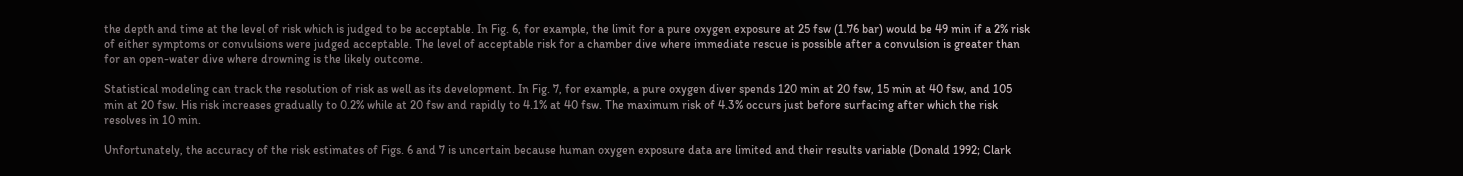the depth and time at the level of risk which is judged to be acceptable. In Fig. 6, for example, the limit for a pure oxygen exposure at 25 fsw (1.76 bar) would be 49 min if a 2% risk of either symptoms or convulsions were judged acceptable. The level of acceptable risk for a chamber dive where immediate rescue is possible after a convulsion is greater than for an open-water dive where drowning is the likely outcome.

Statistical modeling can track the resolution of risk as well as its development. In Fig. 7, for example, a pure oxygen diver spends 120 min at 20 fsw, 15 min at 40 fsw, and 105 min at 20 fsw. His risk increases gradually to 0.2% while at 20 fsw and rapidly to 4.1% at 40 fsw. The maximum risk of 4.3% occurs just before surfacing after which the risk resolves in 10 min.

Unfortunately, the accuracy of the risk estimates of Figs. 6 and 7 is uncertain because human oxygen exposure data are limited and their results variable (Donald 1992; Clark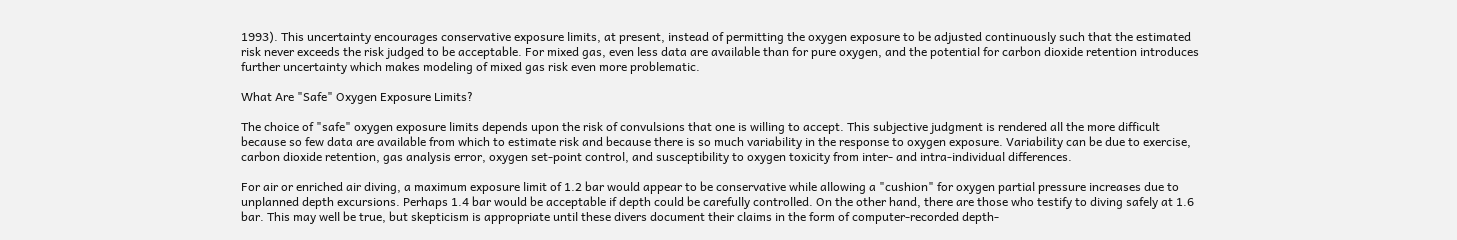1993). This uncertainty encourages conservative exposure limits, at present, instead of permitting the oxygen exposure to be adjusted continuously such that the estimated risk never exceeds the risk judged to be acceptable. For mixed gas, even less data are available than for pure oxygen, and the potential for carbon dioxide retention introduces further uncertainty which makes modeling of mixed gas risk even more problematic.

What Are "Safe" Oxygen Exposure Limits?

The choice of "safe" oxygen exposure limits depends upon the risk of convulsions that one is willing to accept. This subjective judgment is rendered all the more difficult because so few data are available from which to estimate risk and because there is so much variability in the response to oxygen exposure. Variability can be due to exercise, carbon dioxide retention, gas analysis error, oxygen set-point control, and susceptibility to oxygen toxicity from inter- and intra-individual differences.

For air or enriched air diving, a maximum exposure limit of 1.2 bar would appear to be conservative while allowing a "cushion" for oxygen partial pressure increases due to unplanned depth excursions. Perhaps 1.4 bar would be acceptable if depth could be carefully controlled. On the other hand, there are those who testify to diving safely at 1.6 bar. This may well be true, but skepticism is appropriate until these divers document their claims in the form of computer-recorded depth-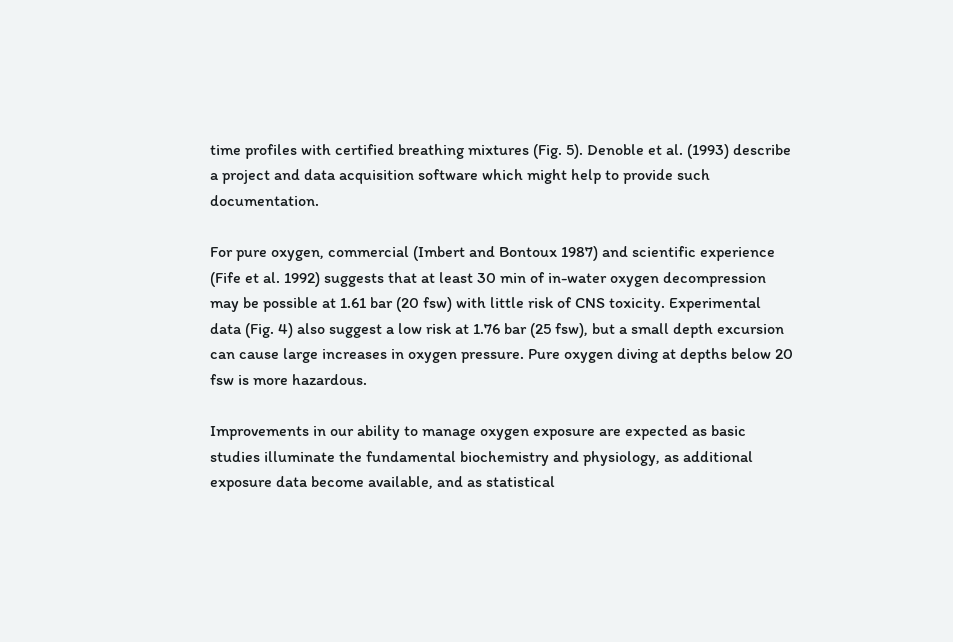time profiles with certified breathing mixtures (Fig. 5). Denoble et al. (1993) describe a project and data acquisition software which might help to provide such documentation.

For pure oxygen, commercial (Imbert and Bontoux 1987) and scientific experience (Fife et al. 1992) suggests that at least 30 min of in-water oxygen decompression may be possible at 1.61 bar (20 fsw) with little risk of CNS toxicity. Experimental data (Fig. 4) also suggest a low risk at 1.76 bar (25 fsw), but a small depth excursion can cause large increases in oxygen pressure. Pure oxygen diving at depths below 20 fsw is more hazardous.

Improvements in our ability to manage oxygen exposure are expected as basic studies illuminate the fundamental biochemistry and physiology, as additional exposure data become available, and as statistical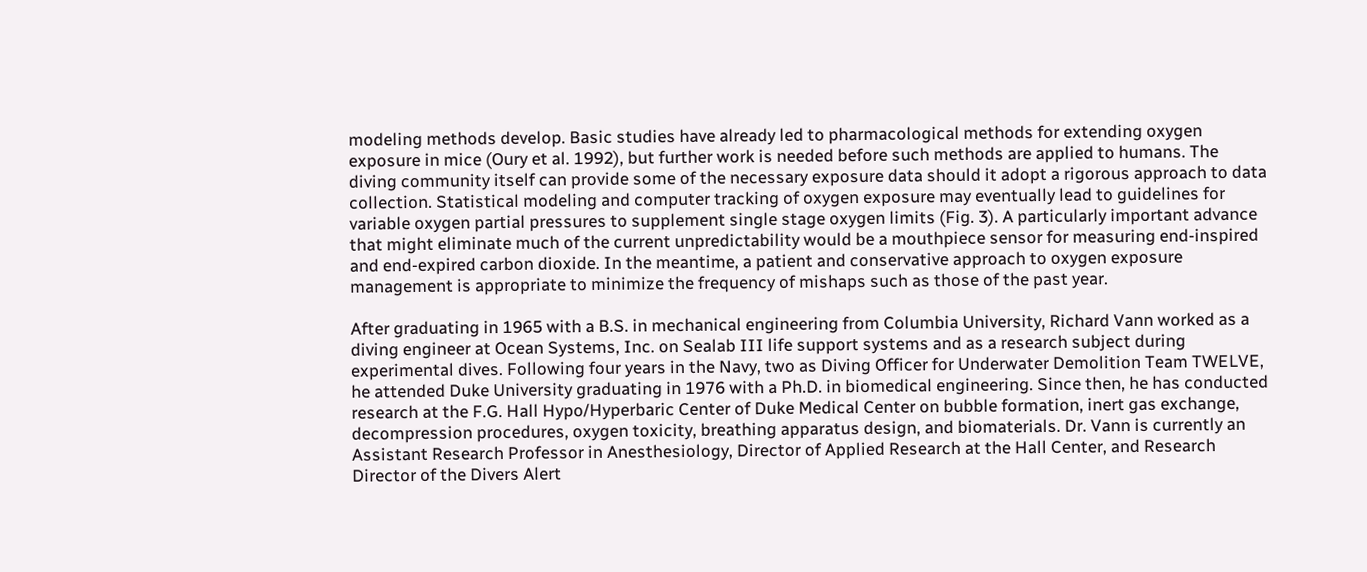modeling methods develop. Basic studies have already led to pharmacological methods for extending oxygen exposure in mice (Oury et al. 1992), but further work is needed before such methods are applied to humans. The diving community itself can provide some of the necessary exposure data should it adopt a rigorous approach to data collection. Statistical modeling and computer tracking of oxygen exposure may eventually lead to guidelines for variable oxygen partial pressures to supplement single stage oxygen limits (Fig. 3). A particularly important advance that might eliminate much of the current unpredictability would be a mouthpiece sensor for measuring end-inspired and end-expired carbon dioxide. In the meantime, a patient and conservative approach to oxygen exposure management is appropriate to minimize the frequency of mishaps such as those of the past year.

After graduating in 1965 with a B.S. in mechanical engineering from Columbia University, Richard Vann worked as a diving engineer at Ocean Systems, Inc. on Sealab III life support systems and as a research subject during experimental dives. Following four years in the Navy, two as Diving Officer for Underwater Demolition Team TWELVE, he attended Duke University graduating in 1976 with a Ph.D. in biomedical engineering. Since then, he has conducted research at the F.G. Hall Hypo/Hyperbaric Center of Duke Medical Center on bubble formation, inert gas exchange, decompression procedures, oxygen toxicity, breathing apparatus design, and biomaterials. Dr. Vann is currently an Assistant Research Professor in Anesthesiology, Director of Applied Research at the Hall Center, and Research Director of the Divers Alert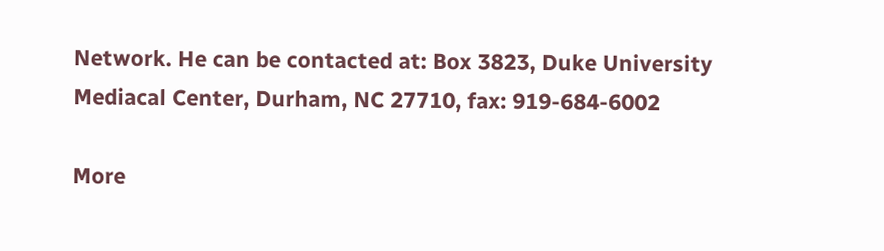Network. He can be contacted at: Box 3823, Duke University Mediacal Center, Durham, NC 27710, fax: 919-684-6002

More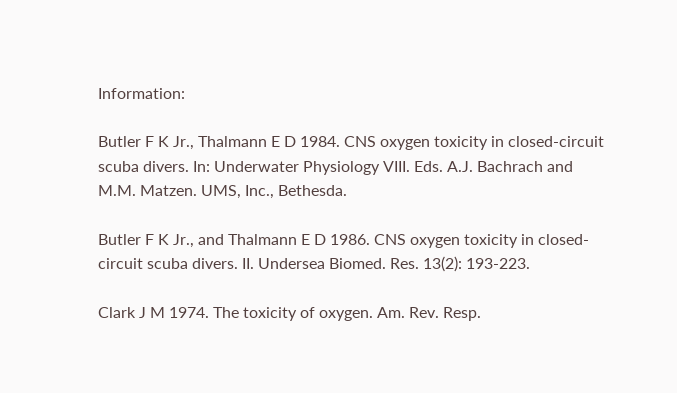Information:

Butler F K Jr., Thalmann E D 1984. CNS oxygen toxicity in closed-circuit scuba divers. In: Underwater Physiology VIII. Eds. A.J. Bachrach and M.M. Matzen. UMS, Inc., Bethesda.

Butler F K Jr., and Thalmann E D 1986. CNS oxygen toxicity in closed-circuit scuba divers. II. Undersea Biomed. Res. 13(2): 193-223.

Clark J M 1974. The toxicity of oxygen. Am. Rev. Resp.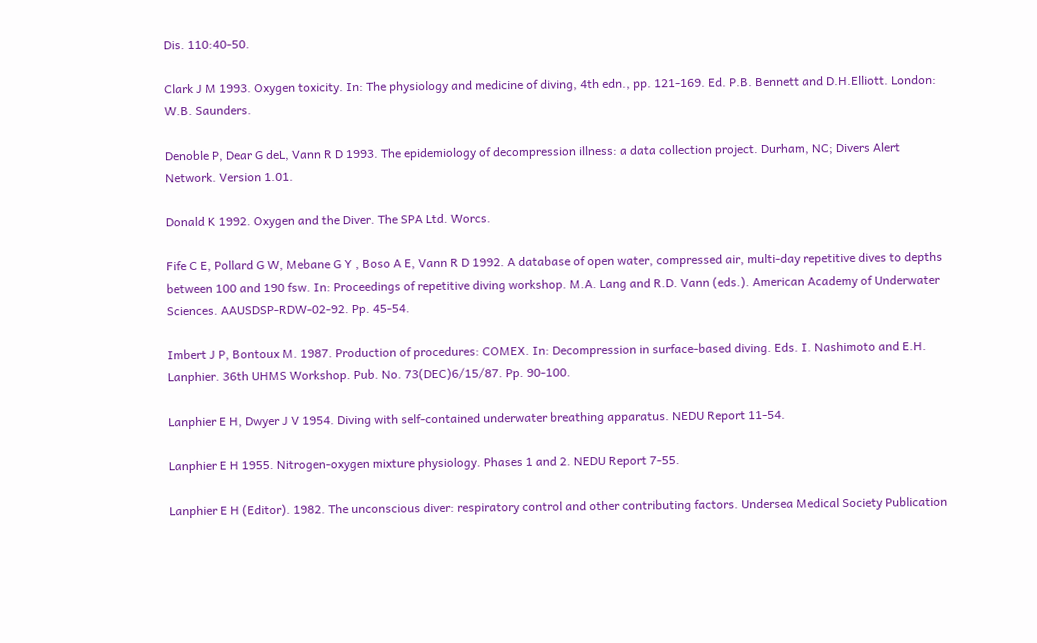Dis. 110:40-50.

Clark J M 1993. Oxygen toxicity. In: The physiology and medicine of diving, 4th edn., pp. 121-169. Ed. P.B. Bennett and D.H.Elliott. London: W.B. Saunders.

Denoble P, Dear G deL, Vann R D 1993. The epidemiology of decompression illness: a data collection project. Durham, NC; Divers Alert Network. Version 1.01.

Donald K 1992. Oxygen and the Diver. The SPA Ltd. Worcs.

Fife C E, Pollard G W, Mebane G Y , Boso A E, Vann R D 1992. A database of open water, compressed air, multi-day repetitive dives to depths between 100 and 190 fsw. In: Proceedings of repetitive diving workshop. M.A. Lang and R.D. Vann (eds.). American Academy of Underwater Sciences. AAUSDSP-RDW-02-92. Pp. 45-54.

Imbert J P, Bontoux M. 1987. Production of procedures: COMEX. In: Decompression in surface-based diving. Eds. I. Nashimoto and E.H. Lanphier. 36th UHMS Workshop. Pub. No. 73(DEC)6/15/87. Pp. 90-100.

Lanphier E H, Dwyer J V 1954. Diving with self-contained underwater breathing apparatus. NEDU Report 11-54.

Lanphier E H 1955. Nitrogen-oxygen mixture physiology. Phases 1 and 2. NEDU Report 7-55.

Lanphier E H (Editor). 1982. The unconscious diver: respiratory control and other contributing factors. Undersea Medical Society Publication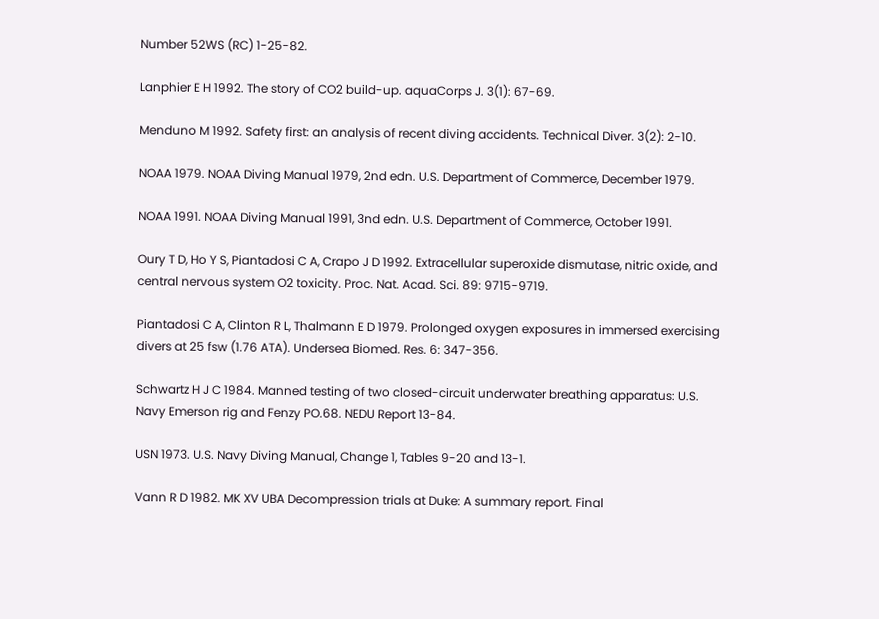Number 52WS (RC) 1-25-82.

Lanphier E H 1992. The story of CO2 build-up. aquaCorps J. 3(1): 67-69.

Menduno M 1992. Safety first: an analysis of recent diving accidents. Technical Diver. 3(2): 2-10.

NOAA 1979. NOAA Diving Manual 1979, 2nd edn. U.S. Department of Commerce, December 1979.

NOAA 1991. NOAA Diving Manual 1991, 3nd edn. U.S. Department of Commerce, October 1991.

Oury T D, Ho Y S, Piantadosi C A, Crapo J D 1992. Extracellular superoxide dismutase, nitric oxide, and central nervous system O2 toxicity. Proc. Nat. Acad. Sci. 89: 9715-9719.

Piantadosi C A, Clinton R L, Thalmann E D 1979. Prolonged oxygen exposures in immersed exercising divers at 25 fsw (1.76 ATA). Undersea Biomed. Res. 6: 347-356.

Schwartz H J C 1984. Manned testing of two closed-circuit underwater breathing apparatus: U.S. Navy Emerson rig and Fenzy PO.68. NEDU Report 13-84.

USN 1973. U.S. Navy Diving Manual, Change 1, Tables 9-20 and 13-1.

Vann R D 1982. MK XV UBA Decompression trials at Duke: A summary report. Final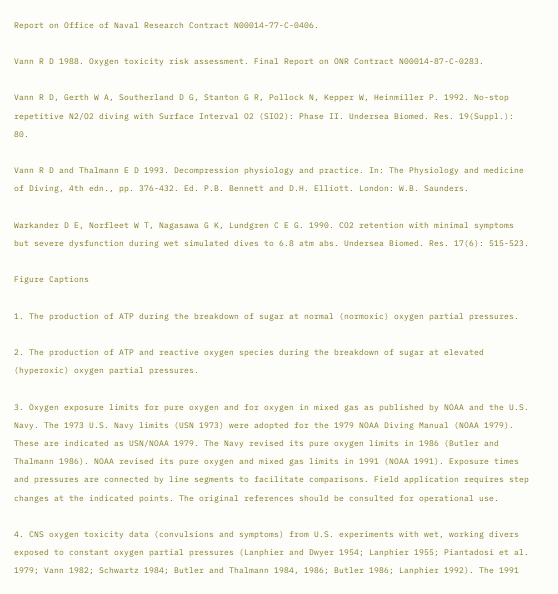Report on Office of Naval Research Contract N00014-77-C-0406.

Vann R D 1988. Oxygen toxicity risk assessment. Final Report on ONR Contract N00014-87-C-0283.

Vann R D, Gerth W A, Southerland D G, Stanton G R, Pollock N, Kepper W, Heinmiller P. 1992. No-stop repetitive N2/O2 diving with Surface Interval O2 (SIO2): Phase II. Undersea Biomed. Res. 19(Suppl.): 80.

Vann R D and Thalmann E D 1993. Decompression physiology and practice. In: The Physiology and medicine of Diving, 4th edn., pp. 376-432. Ed. P.B. Bennett and D.H. Elliott. London: W.B. Saunders.

Warkander D E, Norfleet W T, Nagasawa G K, Lundgren C E G. 1990. CO2 retention with minimal symptoms but severe dysfunction during wet simulated dives to 6.8 atm abs. Undersea Biomed. Res. 17(6): 515-523.

Figure Captions

1. The production of ATP during the breakdown of sugar at normal (normoxic) oxygen partial pressures.

2. The production of ATP and reactive oxygen species during the breakdown of sugar at elevated (hyperoxic) oxygen partial pressures.

3. Oxygen exposure limits for pure oxygen and for oxygen in mixed gas as published by NOAA and the U.S. Navy. The 1973 U.S. Navy limits (USN 1973) were adopted for the 1979 NOAA Diving Manual (NOAA 1979). These are indicated as USN/NOAA 1979. The Navy revised its pure oxygen limits in 1986 (Butler and Thalmann 1986). NOAA revised its pure oxygen and mixed gas limits in 1991 (NOAA 1991). Exposure times and pressures are connected by line segments to facilitate comparisons. Field application requires step changes at the indicated points. The original references should be consulted for operational use.

4. CNS oxygen toxicity data (convulsions and symptoms) from U.S. experiments with wet, working divers exposed to constant oxygen partial pressures (Lanphier and Dwyer 1954; Lanphier 1955; Piantadosi et al. 1979; Vann 1982; Schwartz 1984; Butler and Thalmann 1984, 1986; Butler 1986; Lanphier 1992). The 1991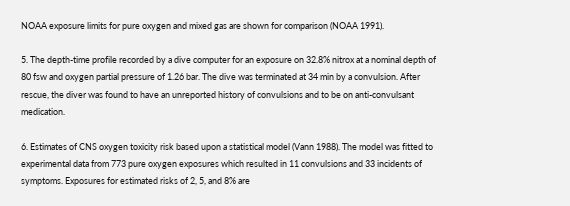NOAA exposure limits for pure oxygen and mixed gas are shown for comparison (NOAA 1991).

5. The depth-time profile recorded by a dive computer for an exposure on 32.8% nitrox at a nominal depth of 80 fsw and oxygen partial pressure of 1.26 bar. The dive was terminated at 34 min by a convulsion. After rescue, the diver was found to have an unreported history of convulsions and to be on anti-convulsant medication.

6. Estimates of CNS oxygen toxicity risk based upon a statistical model (Vann 1988). The model was fitted to experimental data from 773 pure oxygen exposures which resulted in 11 convulsions and 33 incidents of symptoms. Exposures for estimated risks of 2, 5, and 8% are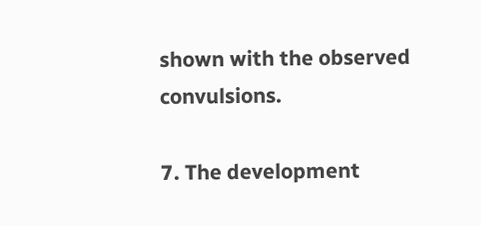shown with the observed convulsions.

7. The development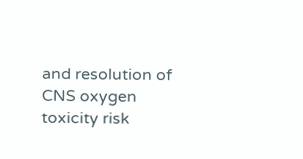and resolution of CNS oxygen toxicity risk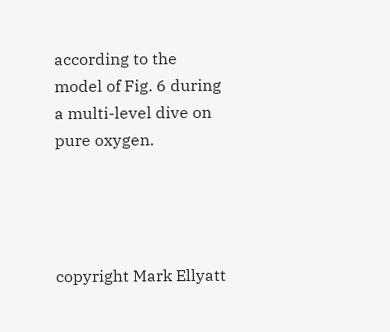according to the model of Fig. 6 during a multi-level dive on pure oxygen.




copyright Mark Ellyatt